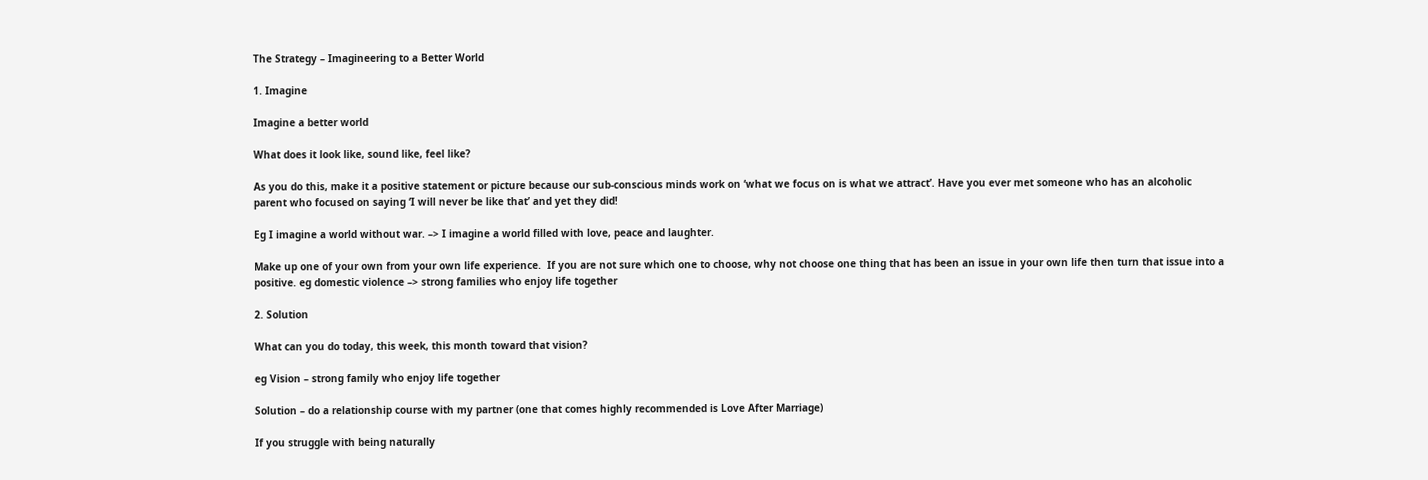The Strategy – Imagineering to a Better World

1. Imagine

Imagine a better world

What does it look like, sound like, feel like?

As you do this, make it a positive statement or picture because our sub-conscious minds work on ‘what we focus on is what we attract’. Have you ever met someone who has an alcoholic parent who focused on saying ‘I will never be like that’ and yet they did!

Eg I imagine a world without war. –> I imagine a world filled with love, peace and laughter.

Make up one of your own from your own life experience.  If you are not sure which one to choose, why not choose one thing that has been an issue in your own life then turn that issue into a positive. eg domestic violence –> strong families who enjoy life together

2. Solution

What can you do today, this week, this month toward that vision?

eg Vision – strong family who enjoy life together

Solution – do a relationship course with my partner (one that comes highly recommended is Love After Marriage)

If you struggle with being naturally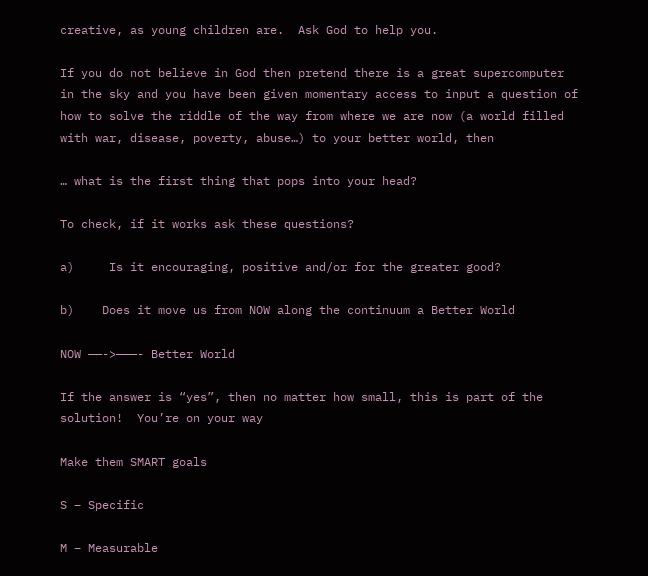creative, as young children are.  Ask God to help you.

If you do not believe in God then pretend there is a great supercomputer in the sky and you have been given momentary access to input a question of how to solve the riddle of the way from where we are now (a world filled with war, disease, poverty, abuse…) to your better world, then

… what is the first thing that pops into your head?

To check, if it works ask these questions?

a)     Is it encouraging, positive and/or for the greater good?

b)    Does it move us from NOW along the continuum a Better World

NOW ——->———- Better World

If the answer is “yes”, then no matter how small, this is part of the solution!  You’re on your way

Make them SMART goals

S – Specific

M – Measurable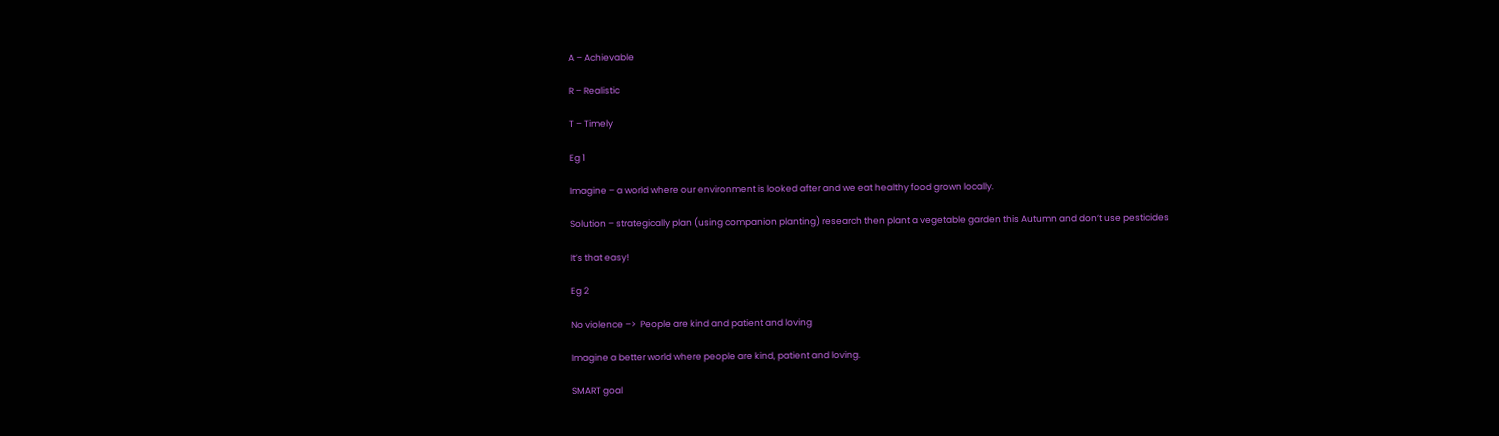A – Achievable

R – Realistic

T – Timely

Eg 1

Imagine – a world where our environment is looked after and we eat healthy food grown locally.

Solution – strategically plan (using companion planting) research then plant a vegetable garden this Autumn and don’t use pesticides

It’s that easy!

Eg 2

No violence –>  People are kind and patient and loving

Imagine a better world where people are kind, patient and loving.

SMART goal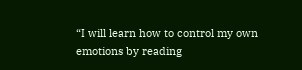“I will learn how to control my own emotions by reading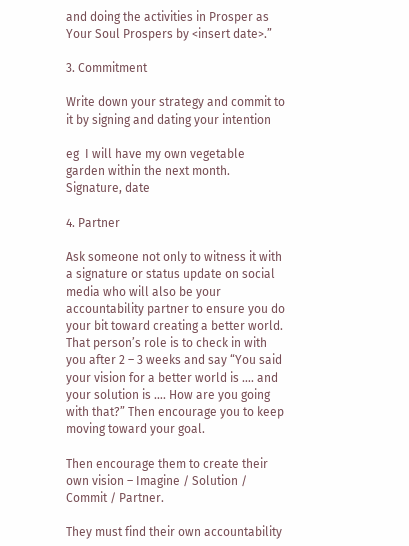and doing the activities in Prosper as Your Soul Prospers by <insert date>.”

3. Commitment

Write down your strategy and commit to it by signing and dating your intention

eg  I will have my own vegetable garden within the next month. Signature, date

4. Partner

Ask someone not only to witness it with a signature or status update on social media who will also be your accountability partner to ensure you do your bit toward creating a better world.  That person’s role is to check in with you after 2 – 3 weeks and say “You said your vision for a better world is …. and your solution is …. How are you going with that?” Then encourage you to keep moving toward your goal.

Then encourage them to create their own vision – Imagine / Solution / Commit / Partner.

They must find their own accountability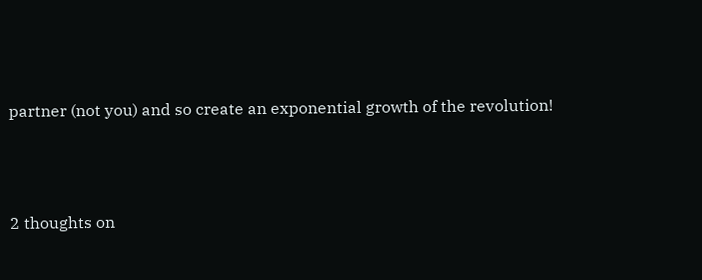partner (not you) and so create an exponential growth of the revolution!




2 thoughts on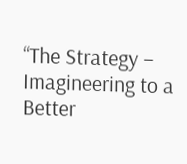“The Strategy – Imagineering to a Better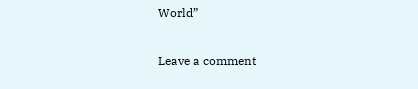World”

Leave a comment